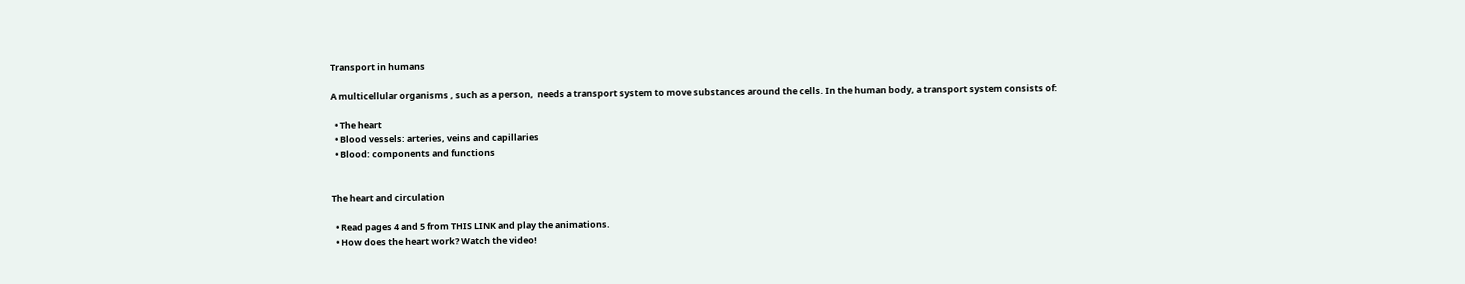Transport in humans

A multicellular organisms , such as a person,  needs a transport system to move substances around the cells. In the human body, a transport system consists of:

  • The heart
  • Blood vessels: arteries, veins and capillaries
  • Blood: components and functions


The heart and circulation

  • Read pages 4 and 5 from THIS LINK and play the animations.
  • How does the heart work? Watch the video!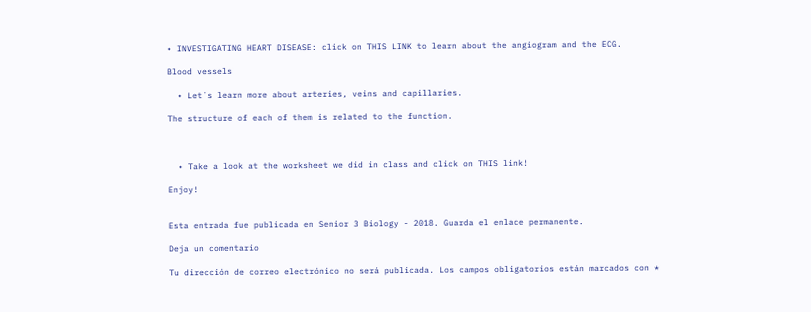• INVESTIGATING HEART DISEASE: click on THIS LINK to learn about the angiogram and the ECG.

Blood vessels

  • Let´s learn more about arteries, veins and capillaries.

The structure of each of them is related to the function.



  • Take a look at the worksheet we did in class and click on THIS link!

Enjoy!


Esta entrada fue publicada en Senior 3 Biology - 2018. Guarda el enlace permanente.

Deja un comentario

Tu dirección de correo electrónico no será publicada. Los campos obligatorios están marcados con *